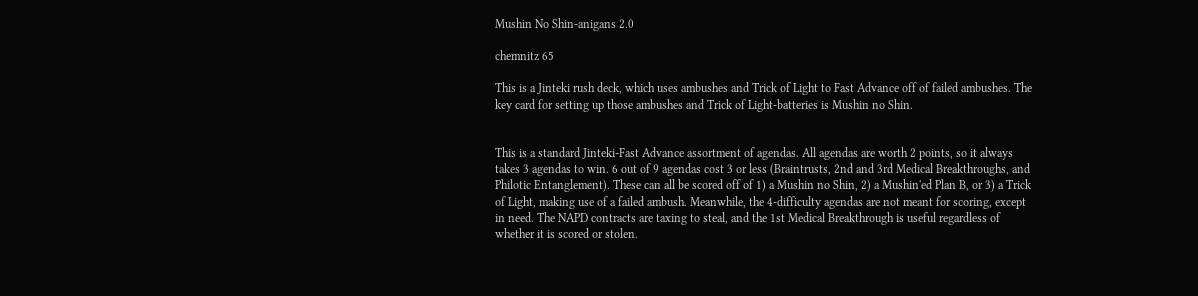Mushin No Shin-anigans 2.0

chemnitz 65

This is a Jinteki rush deck, which uses ambushes and Trick of Light to Fast Advance off of failed ambushes. The key card for setting up those ambushes and Trick of Light-batteries is Mushin no Shin.


This is a standard Jinteki-Fast Advance assortment of agendas. All agendas are worth 2 points, so it always takes 3 agendas to win. 6 out of 9 agendas cost 3 or less (Braintrusts, 2nd and 3rd Medical Breakthroughs, and Philotic Entanglement). These can all be scored off of 1) a Mushin no Shin, 2) a Mushin'ed Plan B, or 3) a Trick of Light, making use of a failed ambush. Meanwhile, the 4-difficulty agendas are not meant for scoring, except in need. The NAPD contracts are taxing to steal, and the 1st Medical Breakthrough is useful regardless of whether it is scored or stolen.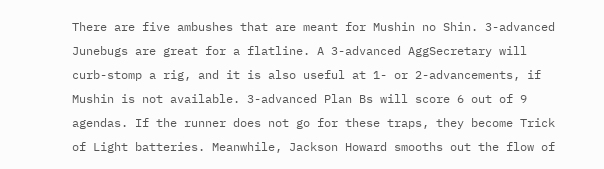There are five ambushes that are meant for Mushin no Shin. 3-advanced Junebugs are great for a flatline. A 3-advanced AggSecretary will curb-stomp a rig, and it is also useful at 1- or 2-advancements, if Mushin is not available. 3-advanced Plan Bs will score 6 out of 9 agendas. If the runner does not go for these traps, they become Trick of Light batteries. Meanwhile, Jackson Howard smooths out the flow of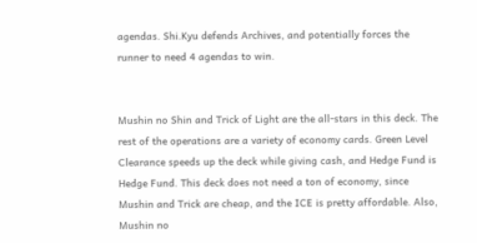agendas. Shi.Kyu defends Archives, and potentially forces the runner to need 4 agendas to win.


Mushin no Shin and Trick of Light are the all-stars in this deck. The rest of the operations are a variety of economy cards. Green Level Clearance speeds up the deck while giving cash, and Hedge Fund is Hedge Fund. This deck does not need a ton of economy, since Mushin and Trick are cheap, and the ICE is pretty affordable. Also, Mushin no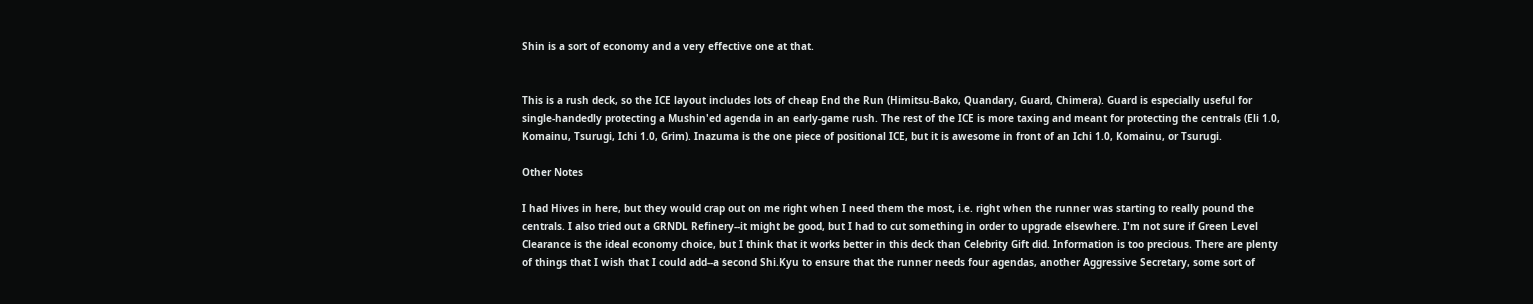Shin is a sort of economy and a very effective one at that.


This is a rush deck, so the ICE layout includes lots of cheap End the Run (Himitsu-Bako, Quandary, Guard, Chimera). Guard is especially useful for single-handedly protecting a Mushin'ed agenda in an early-game rush. The rest of the ICE is more taxing and meant for protecting the centrals (Eli 1.0, Komainu, Tsurugi, Ichi 1.0, Grim). Inazuma is the one piece of positional ICE, but it is awesome in front of an Ichi 1.0, Komainu, or Tsurugi.

Other Notes

I had Hives in here, but they would crap out on me right when I need them the most, i.e. right when the runner was starting to really pound the centrals. I also tried out a GRNDL Refinery--it might be good, but I had to cut something in order to upgrade elsewhere. I'm not sure if Green Level Clearance is the ideal economy choice, but I think that it works better in this deck than Celebrity Gift did. Information is too precious. There are plenty of things that I wish that I could add--a second Shi.Kyu to ensure that the runner needs four agendas, another Aggressive Secretary, some sort of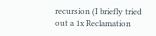recursion (I briefly tried out a 1x Reclamation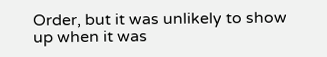Order, but it was unlikely to show up when it was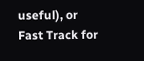useful), or Fast Track for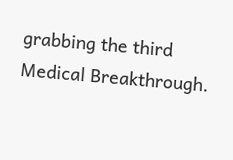grabbing the third Medical Breakthrough.